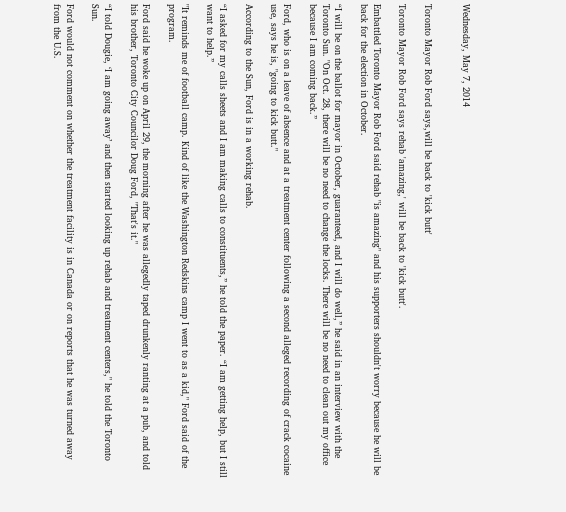Wednesday, May 7, 2014


Toronto Mayor Rob Ford says,will be back to 'kick butt'

Toronto Mayor Rob Ford says rehab 'amazing,' will be back to 'kick butt'.

Embattled Toronto Mayor Rob Ford said rehab "is amazing" and his supporters shouldn't worry because he will be back for the election in October.

“I will be on the ballot for mayor in October, guaranteed, and I will do well,” he said in an interview with the Toronto Sun. "On Oct. 28, there will be no need to change the locks. There will be no need to clean out my office because I am coming back.”

Ford, who is on a leave of absence and at a treatment center following a second alleged recording of crack cocaine use, says he is, "going to kick butt."

According to the Sun, Ford is in a working rehab.

“I asked for my calls sheets and I am making calls to constituents,” he told the paper. “I am getting help, but I still want to help.”

"It reminds me of football camp. Kind of like the Washington Redskins camp I went to as a kid," Ford said of the program.

Ford said he woke up on April 29, the morning after he was allegedly taped drunkenly ranting at a pub, and told his brother, Toronto City Councilor Doug Ford, "That's it."

“I told Dougie, ‘I am going away’ and then started looking up rehab and treatment centers," he told the Toronto Sun.

Ford would not comment on whether the treatment facility is in Canada or on reports that he was turned away from the U.S.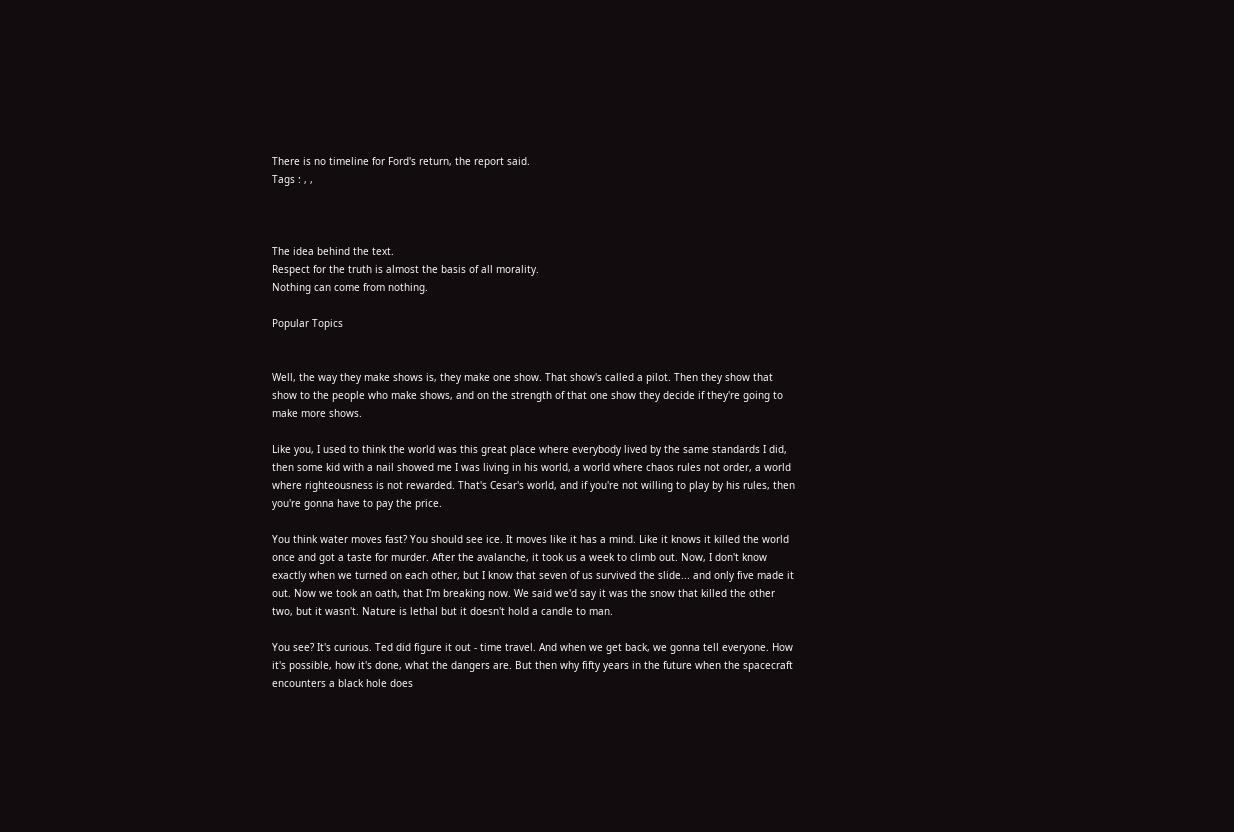There is no timeline for Ford's return, the report said.
Tags : , ,



The idea behind the text.
Respect for the truth is almost the basis of all morality.
Nothing can come from nothing.

Popular Topics


Well, the way they make shows is, they make one show. That show's called a pilot. Then they show that show to the people who make shows, and on the strength of that one show they decide if they're going to make more shows.

Like you, I used to think the world was this great place where everybody lived by the same standards I did, then some kid with a nail showed me I was living in his world, a world where chaos rules not order, a world where righteousness is not rewarded. That's Cesar's world, and if you're not willing to play by his rules, then you're gonna have to pay the price.

You think water moves fast? You should see ice. It moves like it has a mind. Like it knows it killed the world once and got a taste for murder. After the avalanche, it took us a week to climb out. Now, I don't know exactly when we turned on each other, but I know that seven of us survived the slide... and only five made it out. Now we took an oath, that I'm breaking now. We said we'd say it was the snow that killed the other two, but it wasn't. Nature is lethal but it doesn't hold a candle to man.

You see? It's curious. Ted did figure it out - time travel. And when we get back, we gonna tell everyone. How it's possible, how it's done, what the dangers are. But then why fifty years in the future when the spacecraft encounters a black hole does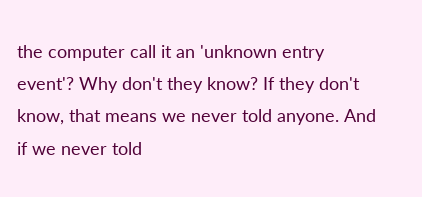the computer call it an 'unknown entry event'? Why don't they know? If they don't know, that means we never told anyone. And if we never told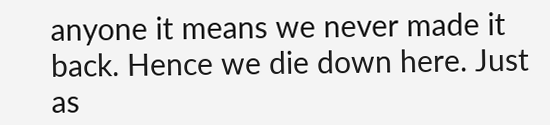anyone it means we never made it back. Hence we die down here. Just as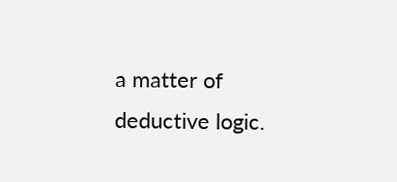a matter of deductive logic.